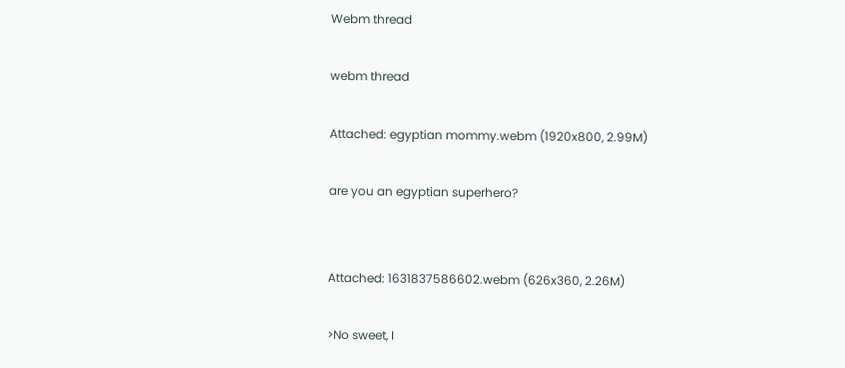Webm thread

webm thread

Attached: egyptian mommy.webm (1920x800, 2.99M)

are you an egyptian superhero?


Attached: 1631837586602.webm (626x360, 2.26M)

>No sweet, I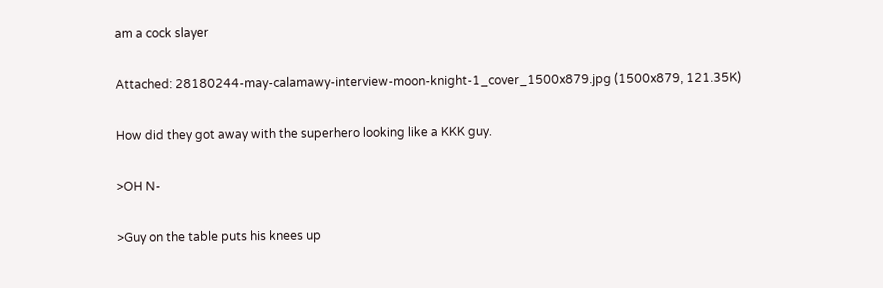am a cock slayer

Attached: 28180244-may-calamawy-interview-moon-knight-1_cover_1500x879.jpg (1500x879, 121.35K)

How did they got away with the superhero looking like a KKK guy.

>OH N-

>Guy on the table puts his knees up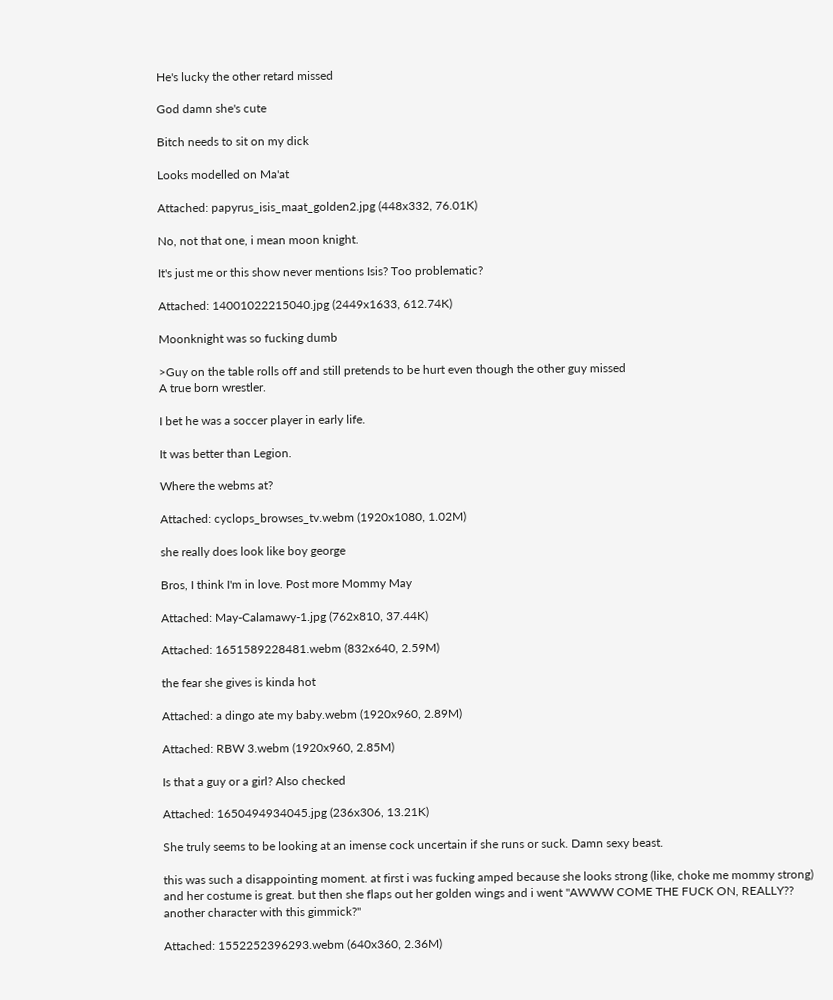He's lucky the other retard missed

God damn she's cute

Bitch needs to sit on my dick

Looks modelled on Ma'at

Attached: papyrus_isis_maat_golden2.jpg (448x332, 76.01K)

No, not that one, i mean moon knight.

It's just me or this show never mentions Isis? Too problematic?

Attached: 14001022215040.jpg (2449x1633, 612.74K)

Moonknight was so fucking dumb

>Guy on the table rolls off and still pretends to be hurt even though the other guy missed
A true born wrestler.

I bet he was a soccer player in early life.

It was better than Legion.

Where the webms at?

Attached: cyclops_browses_tv.webm (1920x1080, 1.02M)

she really does look like boy george

Bros, I think I'm in love. Post more Mommy May

Attached: May-Calamawy-1.jpg (762x810, 37.44K)

Attached: 1651589228481.webm (832x640, 2.59M)

the fear she gives is kinda hot

Attached: a dingo ate my baby.webm (1920x960, 2.89M)

Attached: RBW 3.webm (1920x960, 2.85M)

Is that a guy or a girl? Also checked

Attached: 1650494934045.jpg (236x306, 13.21K)

She truly seems to be looking at an imense cock uncertain if she runs or suck. Damn sexy beast.

this was such a disappointing moment. at first i was fucking amped because she looks strong (like, choke me mommy strong) and her costume is great. but then she flaps out her golden wings and i went "AWWW COME THE FUCK ON, REALLY?? another character with this gimmick?"

Attached: 1552252396293.webm (640x360, 2.36M)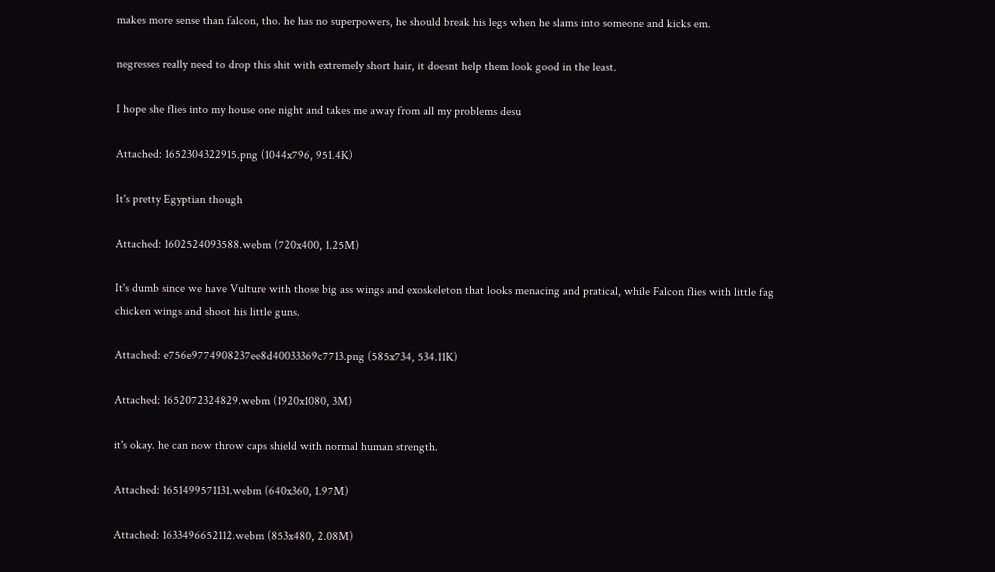makes more sense than falcon, tho. he has no superpowers, he should break his legs when he slams into someone and kicks em.

negresses really need to drop this shit with extremely short hair, it doesnt help them look good in the least.

I hope she flies into my house one night and takes me away from all my problems desu

Attached: 1652304322915.png (1044x796, 951.4K)

It's pretty Egyptian though

Attached: 1602524093588.webm (720x400, 1.25M)

It's dumb since we have Vulture with those big ass wings and exoskeleton that looks menacing and pratical, while Falcon flies with little fag chicken wings and shoot his little guns.

Attached: e756e9774908237ee8d40033369c7713.png (585x734, 534.11K)

Attached: 1652072324829.webm (1920x1080, 3M)

it's okay. he can now throw caps shield with normal human strength.

Attached: 1651499571131.webm (640x360, 1.97M)

Attached: 1633496652112.webm (853x480, 2.08M)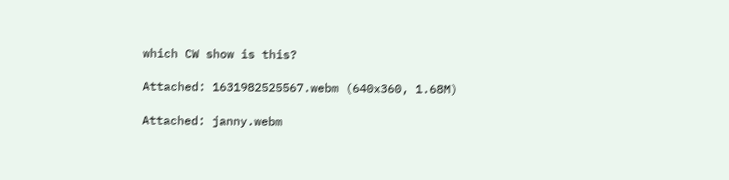which CW show is this?

Attached: 1631982525567.webm (640x360, 1.68M)

Attached: janny.webm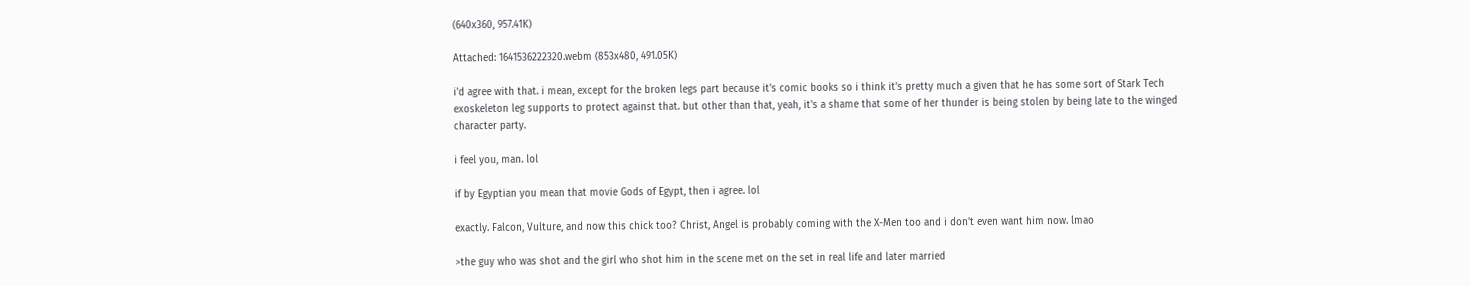(640x360, 957.41K)

Attached: 1641536222320.webm (853x480, 491.05K)

i'd agree with that. i mean, except for the broken legs part because it's comic books so i think it's pretty much a given that he has some sort of Stark Tech exoskeleton leg supports to protect against that. but other than that, yeah, it's a shame that some of her thunder is being stolen by being late to the winged character party.

i feel you, man. lol

if by Egyptian you mean that movie Gods of Egypt, then i agree. lol

exactly. Falcon, Vulture, and now this chick too? Christ, Angel is probably coming with the X-Men too and i don't even want him now. lmao

>the guy who was shot and the girl who shot him in the scene met on the set in real life and later married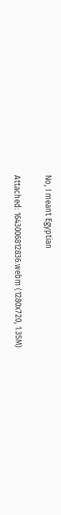No, I meant Egyptian

Attached: 1643006812836.webm (1280x720, 1.35M)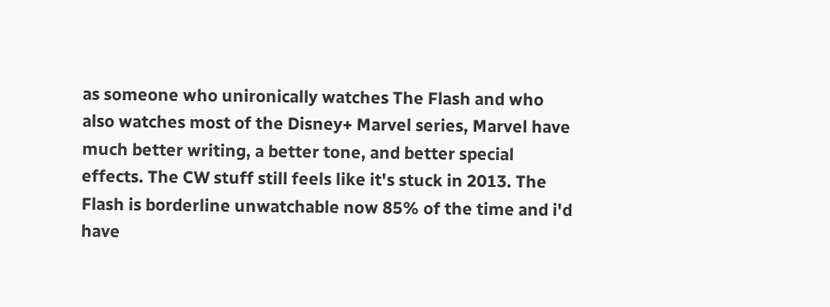as someone who unironically watches The Flash and who also watches most of the Disney+ Marvel series, Marvel have much better writing, a better tone, and better special effects. The CW stuff still feels like it's stuck in 2013. The Flash is borderline unwatchable now 85% of the time and i'd have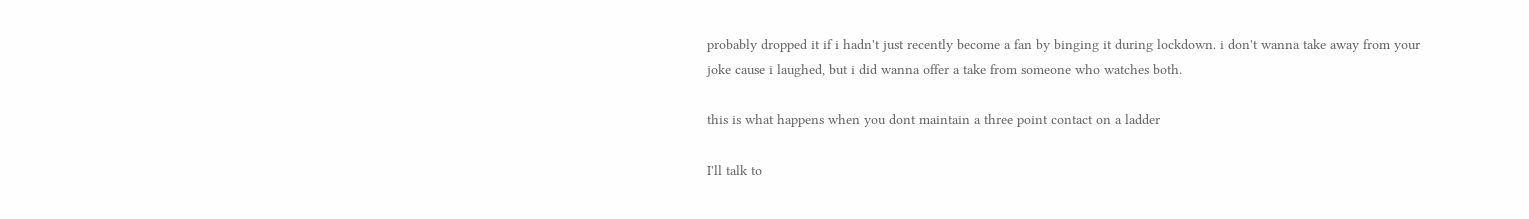probably dropped it if i hadn't just recently become a fan by binging it during lockdown. i don't wanna take away from your joke cause i laughed, but i did wanna offer a take from someone who watches both.

this is what happens when you dont maintain a three point contact on a ladder

I'll talk to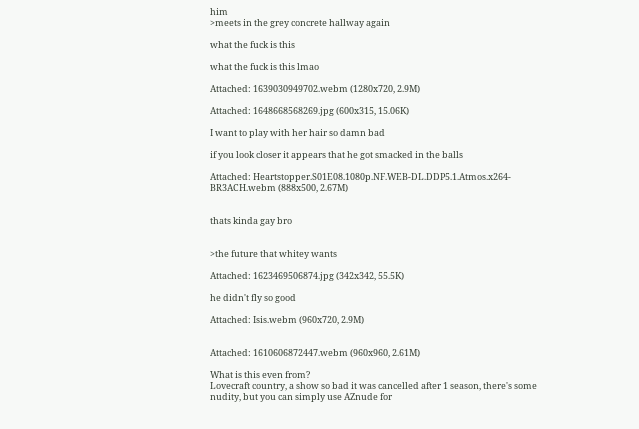him
>meets in the grey concrete hallway again

what the fuck is this

what the fuck is this lmao

Attached: 1639030949702.webm (1280x720, 2.9M)

Attached: 1648668568269.jpg (600x315, 15.06K)

I want to play with her hair so damn bad

if you look closer it appears that he got smacked in the balls

Attached: Heartstopper.S01E08.1080p.NF.WEB-DL.DDP5.1.Atmos.x264-BR3ACH.webm (888x500, 2.67M)


thats kinda gay bro


>the future that whitey wants

Attached: 1623469506874.jpg (342x342, 55.5K)

he didn't fly so good

Attached: Isis.webm (960x720, 2.9M)


Attached: 1610606872447.webm (960x960, 2.61M)

What is this even from?
Lovecraft country, a show so bad it was cancelled after 1 season, there's some nudity, but you can simply use AZnude for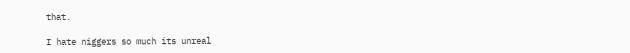that.

I hate niggers so much its unreal